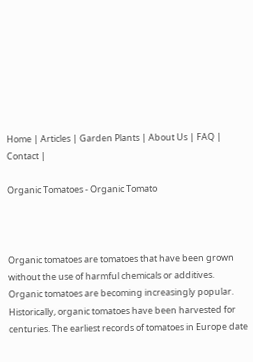Home | Articles | Garden Plants | About Us | FAQ | Contact |

Organic Tomatoes - Organic Tomato



Organic tomatoes are tomatoes that have been grown without the use of harmful chemicals or additives. Organic tomatoes are becoming increasingly popular. Historically, organic tomatoes have been harvested for centuries. The earliest records of tomatoes in Europe date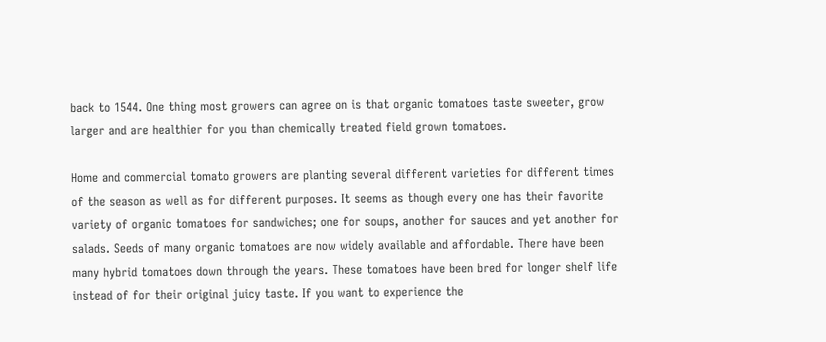back to 1544. One thing most growers can agree on is that organic tomatoes taste sweeter, grow larger and are healthier for you than chemically treated field grown tomatoes.

Home and commercial tomato growers are planting several different varieties for different times of the season as well as for different purposes. It seems as though every one has their favorite variety of organic tomatoes for sandwiches; one for soups, another for sauces and yet another for salads. Seeds of many organic tomatoes are now widely available and affordable. There have been many hybrid tomatoes down through the years. These tomatoes have been bred for longer shelf life instead of for their original juicy taste. If you want to experience the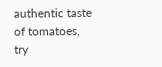authentic taste of tomatoes, try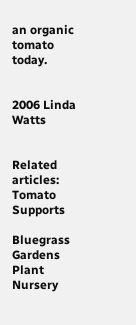an organic tomato today.


2006 Linda Watts


Related articles: Tomato Supports

Bluegrass Gardens Plant Nursery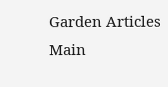Garden Articles Main